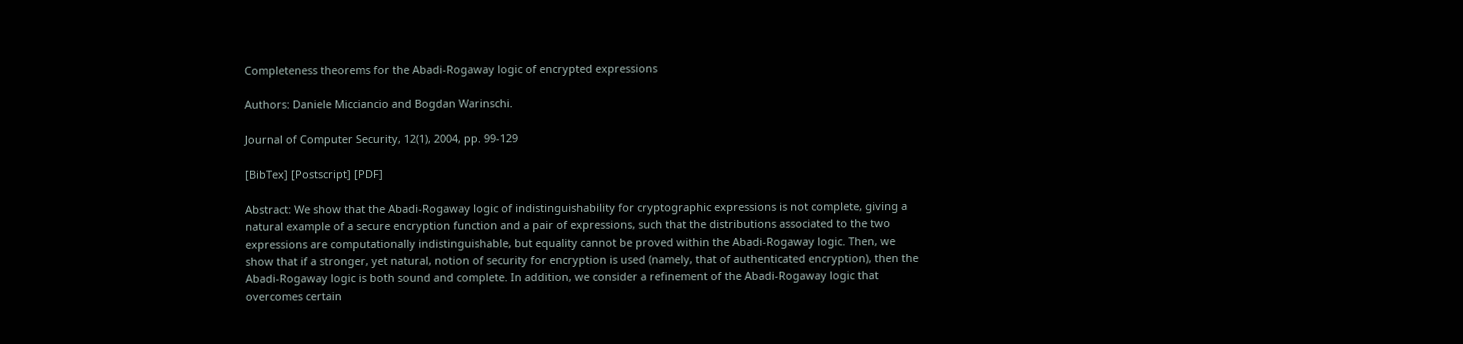Completeness theorems for the Abadi-Rogaway logic of encrypted expressions

Authors: Daniele Micciancio and Bogdan Warinschi.

Journal of Computer Security, 12(1), 2004, pp. 99-129

[BibTex] [Postscript] [PDF]

Abstract: We show that the Abadi-Rogaway logic of indistinguishability for cryptographic expressions is not complete, giving a natural example of a secure encryption function and a pair of expressions, such that the distributions associated to the two expressions are computationally indistinguishable, but equality cannot be proved within the Abadi-Rogaway logic. Then, we show that if a stronger, yet natural, notion of security for encryption is used (namely, that of authenticated encryption), then the Abadi-Rogaway logic is both sound and complete. In addition, we consider a refinement of the Abadi-Rogaway logic that overcomes certain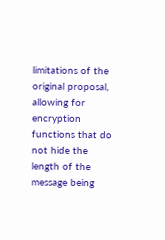limitations of the original proposal, allowing for encryption functions that do not hide the length of the message being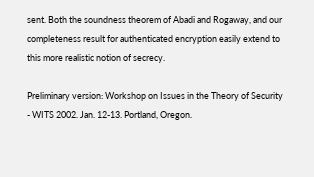sent. Both the soundness theorem of Abadi and Rogaway, and our completeness result for authenticated encryption easily extend to this more realistic notion of secrecy.

Preliminary version: Workshop on Issues in the Theory of Security - WITS 2002. Jan. 12-13. Portland, Oregon.